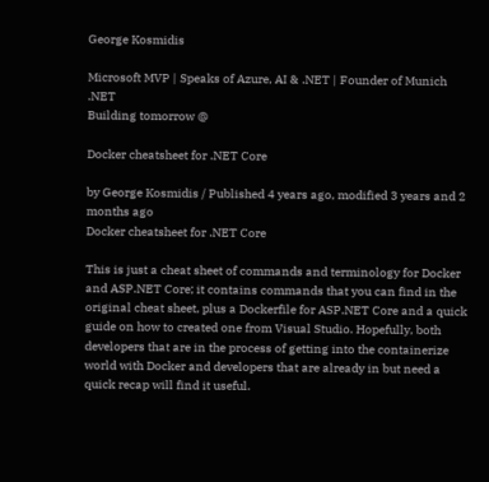George Kosmidis

Microsoft MVP | Speaks of Azure, AI & .NET | Founder of Munich .NET
Building tomorrow @

Docker cheatsheet for .NET Core

by George Kosmidis / Published 4 years ago, modified 3 years and 2 months ago
Docker cheatsheet for .NET Core

This is just a cheat sheet of commands and terminology for Docker and ASP.NET Core; it contains commands that you can find in the original cheat sheet, plus a Dockerfile for ASP.NET Core and a quick guide on how to created one from Visual Studio. Hopefully, both developers that are in the process of getting into the containerize world with Docker and developers that are already in but need a quick recap will find it useful.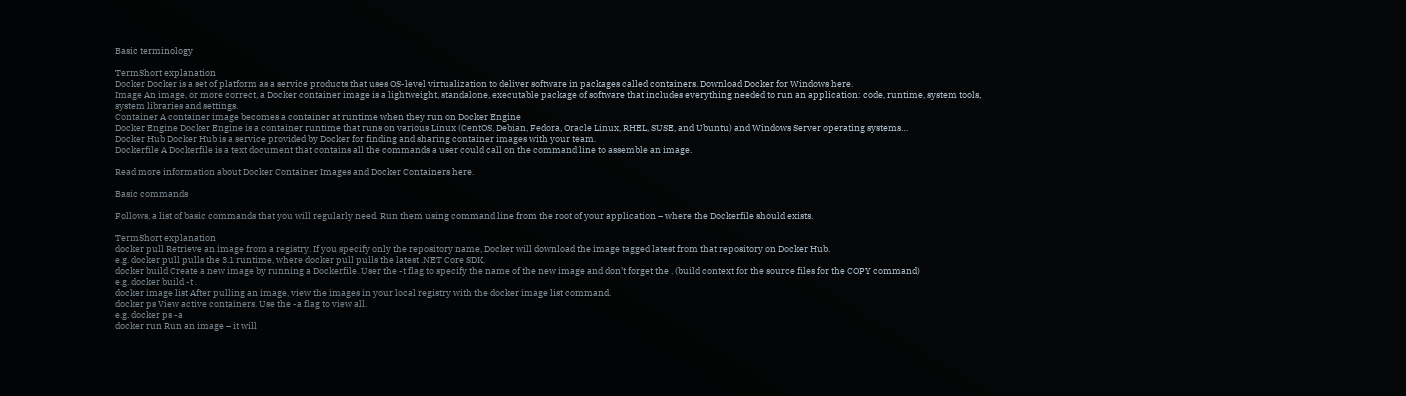Basic terminology

TermShort explanation
Docker Docker is a set of platform as a service products that uses OS-level virtualization to deliver software in packages called containers. Download Docker for Windows here.
Image An image, or more correct, a Docker container image is a lightweight, standalone, executable package of software that includes everything needed to run an application: code, runtime, system tools, system libraries and settings.
Container A container image becomes a container at runtime when they run on Docker Engine
Docker Engine Docker Engine is a container runtime that runs on various Linux (CentOS, Debian, Fedora, Oracle Linux, RHEL, SUSE, and Ubuntu) and Windows Server operating systems…
Docker Hub Docker Hub is a service provided by Docker for finding and sharing container images with your team.
Dockerfile A Dockerfile is a text document that contains all the commands a user could call on the command line to assemble an image.

Read more information about Docker Container Images and Docker Containers here.

Basic commands

Follows, a list of basic commands that you will regularly need. Run them using command line from the root of your application – where the Dockerfile should exists.

TermShort explanation
docker pull Retrieve an image from a registry. If you specify only the repository name, Docker will download the image tagged latest from that repository on Docker Hub.
e.g. docker pull pulls the 3.1 runtime, where docker pull pulls the latest .NET Core SDK.
docker build Create a new image by running a Dockerfile. User the -t flag to specify the name of the new image and don’t forget the . (build context for the source files for the COPY command)
e.g. docker build -t .
docker image list After pulling an image, view the images in your local registry with the docker image list command.
docker ps View active containers. Use the -a flag to view all.
e.g. docker ps -a
docker run Run an image – it will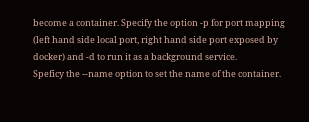become a container. Specify the option -p for port mapping (left hand side local port, right hand side port exposed by docker) and -d to run it as a background service.
Speficy the --name option to set the name of the container.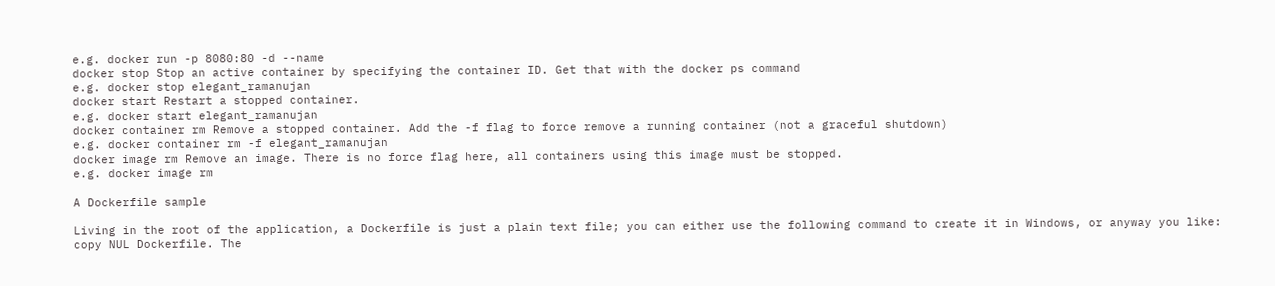e.g. docker run -p 8080:80 -d --name
docker stop Stop an active container by specifying the container ID. Get that with the docker ps command
e.g. docker stop elegant_ramanujan
docker start Restart a stopped container.
e.g. docker start elegant_ramanujan
docker container rm Remove a stopped container. Add the -f flag to force remove a running container (not a graceful shutdown)
e.g. docker container rm -f elegant_ramanujan
docker image rm Remove an image. There is no force flag here, all containers using this image must be stopped.
e.g. docker image rm

A Dockerfile sample

Living in the root of the application, a Dockerfile is just a plain text file; you can either use the following command to create it in Windows, or anyway you like: copy NUL Dockerfile. The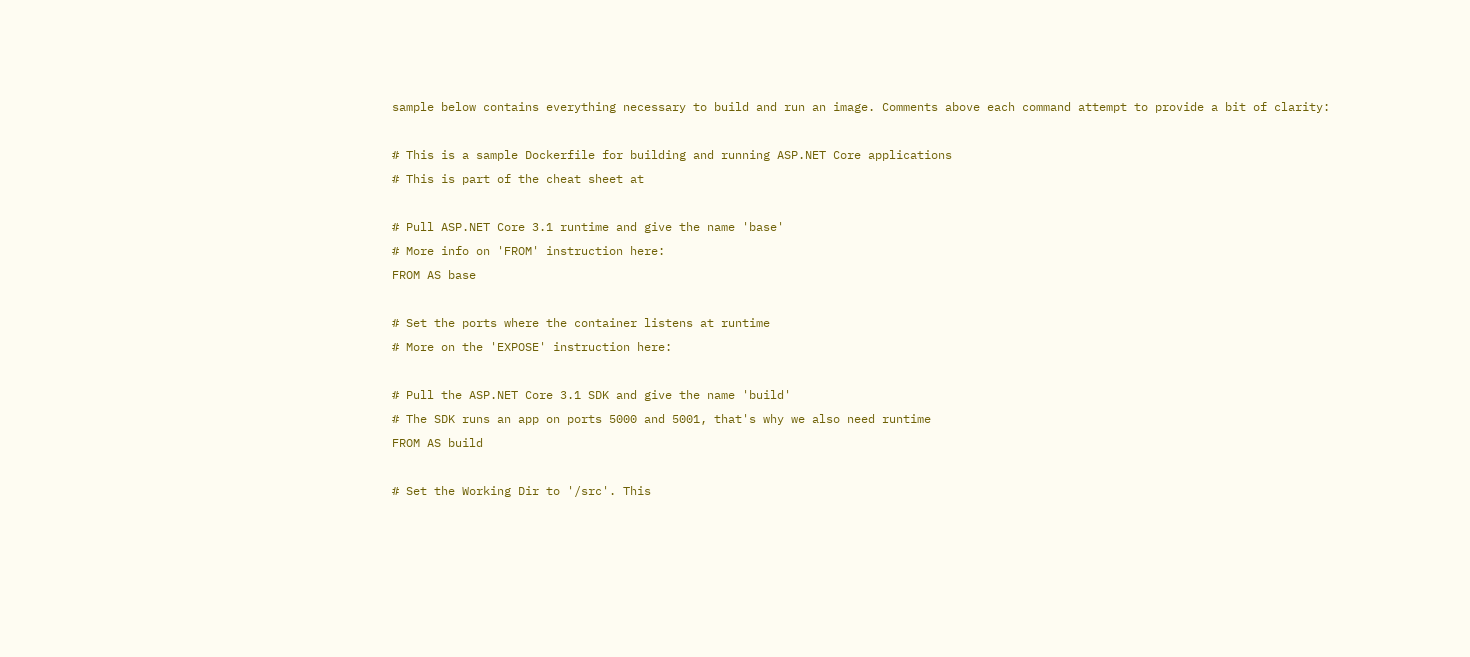sample below contains everything necessary to build and run an image. Comments above each command attempt to provide a bit of clarity:

# This is a sample Dockerfile for building and running ASP.NET Core applications
# This is part of the cheat sheet at

# Pull ASP.NET Core 3.1 runtime and give the name 'base'
# More info on 'FROM' instruction here:
FROM AS base

# Set the ports where the container listens at runtime
# More on the 'EXPOSE' instruction here:

# Pull the ASP.NET Core 3.1 SDK and give the name 'build'
# The SDK runs an app on ports 5000 and 5001, that's why we also need runtime
FROM AS build

# Set the Working Dir to '/src'. This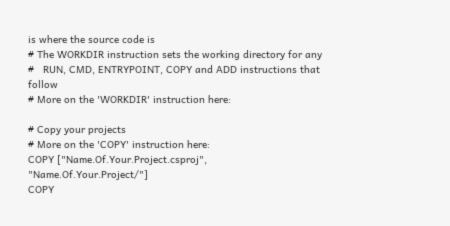is where the source code is
# The WORKDIR instruction sets the working directory for any
#   RUN, CMD, ENTRYPOINT, COPY and ADD instructions that follow
# More on the 'WORKDIR' instruction here:

# Copy your projects
# More on the 'COPY' instruction here:
COPY ["Name.Of.Your.Project.csproj", "Name.Of.Your.Project/"]
COPY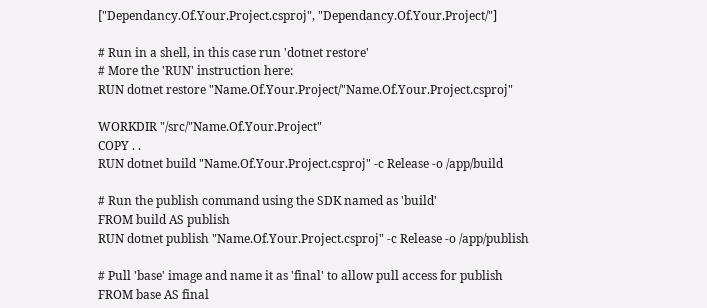["Dependancy.Of.Your.Project.csproj", "Dependancy.Of.Your.Project/"]

# Run in a shell, in this case run 'dotnet restore'
# More the 'RUN' instruction here:
RUN dotnet restore "Name.Of.Your.Project/"Name.Of.Your.Project.csproj"

WORKDIR "/src/"Name.Of.Your.Project"
COPY . .
RUN dotnet build "Name.Of.Your.Project.csproj" -c Release -o /app/build

# Run the publish command using the SDK named as 'build'
FROM build AS publish
RUN dotnet publish "Name.Of.Your.Project.csproj" -c Release -o /app/publish

# Pull 'base' image and name it as 'final' to allow pull access for publish
FROM base AS final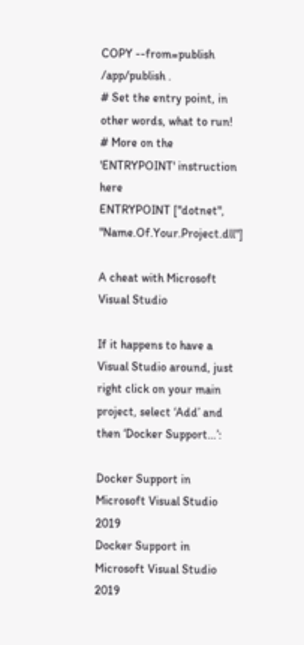COPY --from=publish /app/publish .
# Set the entry point, in other words, what to run!
# More on the 'ENTRYPOINT' instruction here
ENTRYPOINT ["dotnet", "Name.Of.Your.Project.dll"]

A cheat with Microsoft Visual Studio

If it happens to have a Visual Studio around, just right click on your main project, select ‘Add’ and then ‘Docker Support…’:

Docker Support in Microsoft Visual Studio 2019
Docker Support in Microsoft Visual Studio 2019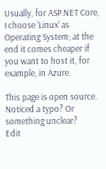Usually, for ASP.NET Core, I choose ‘Linux’ as Operating System; at the end it comes cheaper if you want to host it, for example, in Azure.

This page is open source. Noticed a typo? Or something unclear?
Edit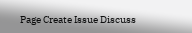Page Create Issue Discuss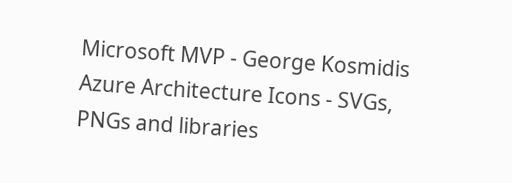Microsoft MVP - George Kosmidis
Azure Architecture Icons - SVGs, PNGs and libraries